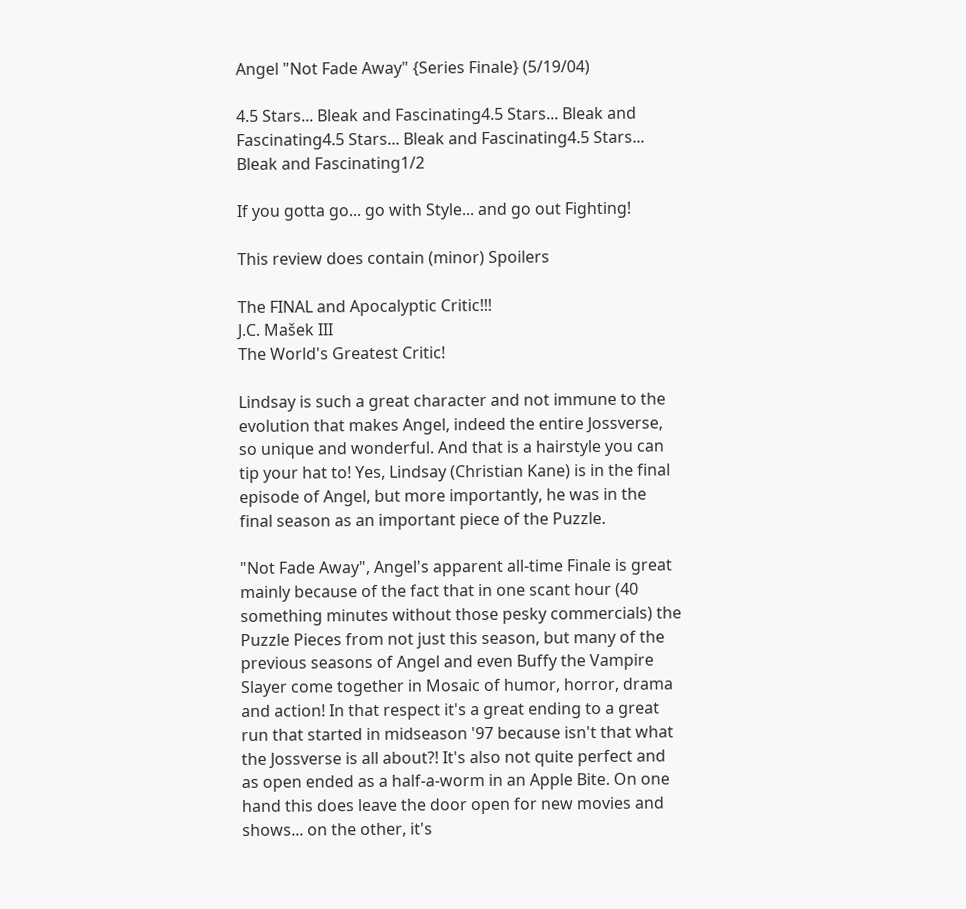Angel "Not Fade Away" {Series Finale} (5/19/04)

4.5 Stars... Bleak and Fascinating4.5 Stars... Bleak and Fascinating4.5 Stars... Bleak and Fascinating4.5 Stars... Bleak and Fascinating1/2

If you gotta go... go with Style... and go out Fighting!

This review does contain (minor) Spoilers

The FINAL and Apocalyptic Critic!!!
J.C. Mašek III
The World's Greatest Critic!

Lindsay is such a great character and not immune to the evolution that makes Angel, indeed the entire Jossverse, so unique and wonderful. And that is a hairstyle you can tip your hat to! Yes, Lindsay (Christian Kane) is in the final episode of Angel, but more importantly, he was in the final season as an important piece of the Puzzle.

"Not Fade Away", Angel's apparent all-time Finale is great mainly because of the fact that in one scant hour (40 something minutes without those pesky commercials) the Puzzle Pieces from not just this season, but many of the previous seasons of Angel and even Buffy the Vampire Slayer come together in Mosaic of humor, horror, drama and action! In that respect it's a great ending to a great run that started in midseason '97 because isn't that what the Jossverse is all about?! It's also not quite perfect and as open ended as a half-a-worm in an Apple Bite. On one hand this does leave the door open for new movies and shows... on the other, it's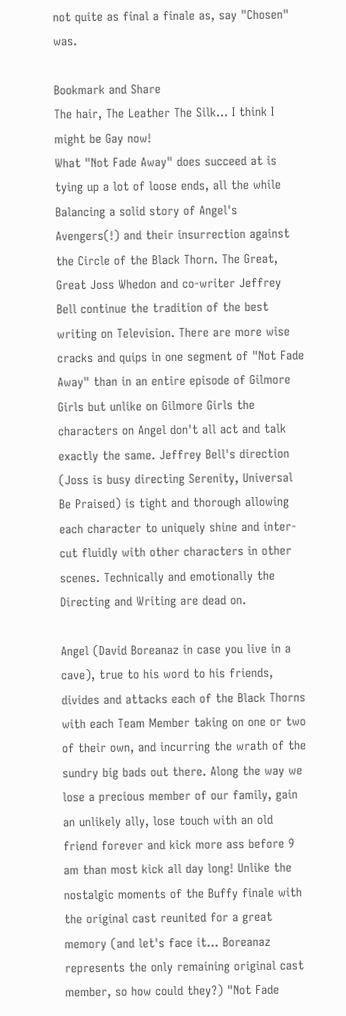not quite as final a finale as, say "Chosen" was.

Bookmark and Share
The hair, The Leather The Silk... I think I might be Gay now!
What "Not Fade Away" does succeed at is tying up a lot of loose ends, all the while Balancing a solid story of Angel's Avengers(!) and their insurrection against the Circle of the Black Thorn. The Great, Great Joss Whedon and co-writer Jeffrey Bell continue the tradition of the best writing on Television. There are more wise cracks and quips in one segment of "Not Fade Away" than in an entire episode of Gilmore Girls but unlike on Gilmore Girls the characters on Angel don't all act and talk exactly the same. Jeffrey Bell's direction (Joss is busy directing Serenity, Universal Be Praised) is tight and thorough allowing each character to uniquely shine and inter-cut fluidly with other characters in other scenes. Technically and emotionally the Directing and Writing are dead on.

Angel (David Boreanaz in case you live in a cave), true to his word to his friends, divides and attacks each of the Black Thorns with each Team Member taking on one or two of their own, and incurring the wrath of the sundry big bads out there. Along the way we lose a precious member of our family, gain an unlikely ally, lose touch with an old friend forever and kick more ass before 9 am than most kick all day long! Unlike the nostalgic moments of the Buffy finale with the original cast reunited for a great memory (and let's face it... Boreanaz represents the only remaining original cast member, so how could they?) "Not Fade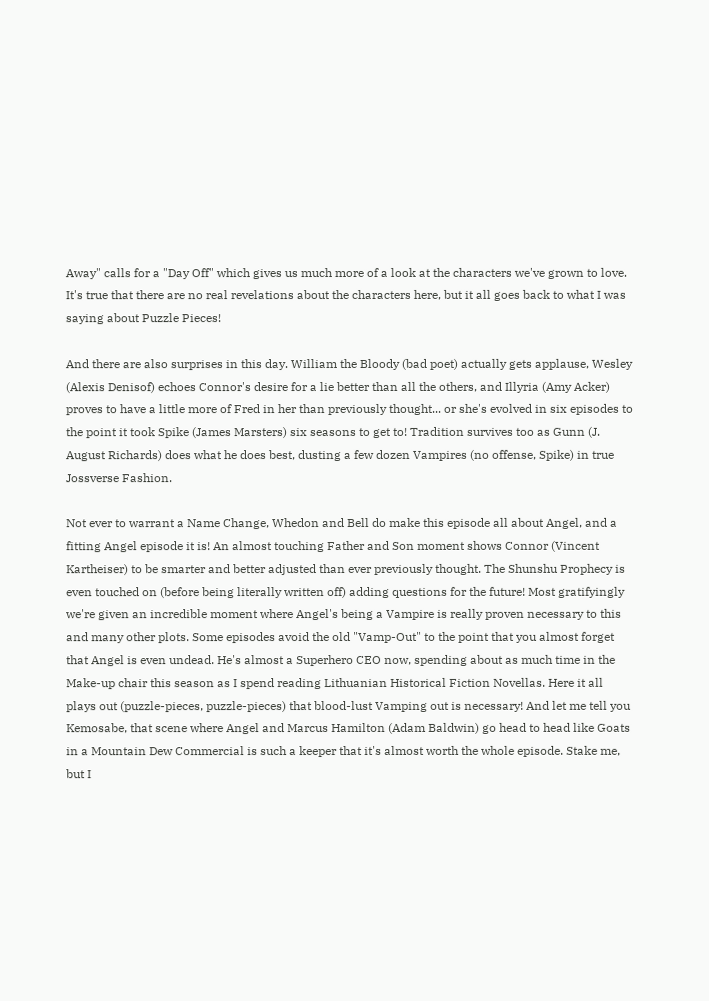Away" calls for a "Day Off" which gives us much more of a look at the characters we've grown to love. It's true that there are no real revelations about the characters here, but it all goes back to what I was saying about Puzzle Pieces!

And there are also surprises in this day. William the Bloody (bad poet) actually gets applause, Wesley (Alexis Denisof) echoes Connor's desire for a lie better than all the others, and Illyria (Amy Acker) proves to have a little more of Fred in her than previously thought... or she's evolved in six episodes to the point it took Spike (James Marsters) six seasons to get to! Tradition survives too as Gunn (J. August Richards) does what he does best, dusting a few dozen Vampires (no offense, Spike) in true Jossverse Fashion.

Not ever to warrant a Name Change, Whedon and Bell do make this episode all about Angel, and a fitting Angel episode it is! An almost touching Father and Son moment shows Connor (Vincent Kartheiser) to be smarter and better adjusted than ever previously thought. The Shunshu Prophecy is even touched on (before being literally written off) adding questions for the future! Most gratifyingly we're given an incredible moment where Angel's being a Vampire is really proven necessary to this and many other plots. Some episodes avoid the old "Vamp-Out" to the point that you almost forget that Angel is even undead. He's almost a Superhero CEO now, spending about as much time in the Make-up chair this season as I spend reading Lithuanian Historical Fiction Novellas. Here it all plays out (puzzle-pieces, puzzle-pieces) that blood-lust Vamping out is necessary! And let me tell you Kemosabe, that scene where Angel and Marcus Hamilton (Adam Baldwin) go head to head like Goats in a Mountain Dew Commercial is such a keeper that it's almost worth the whole episode. Stake me, but I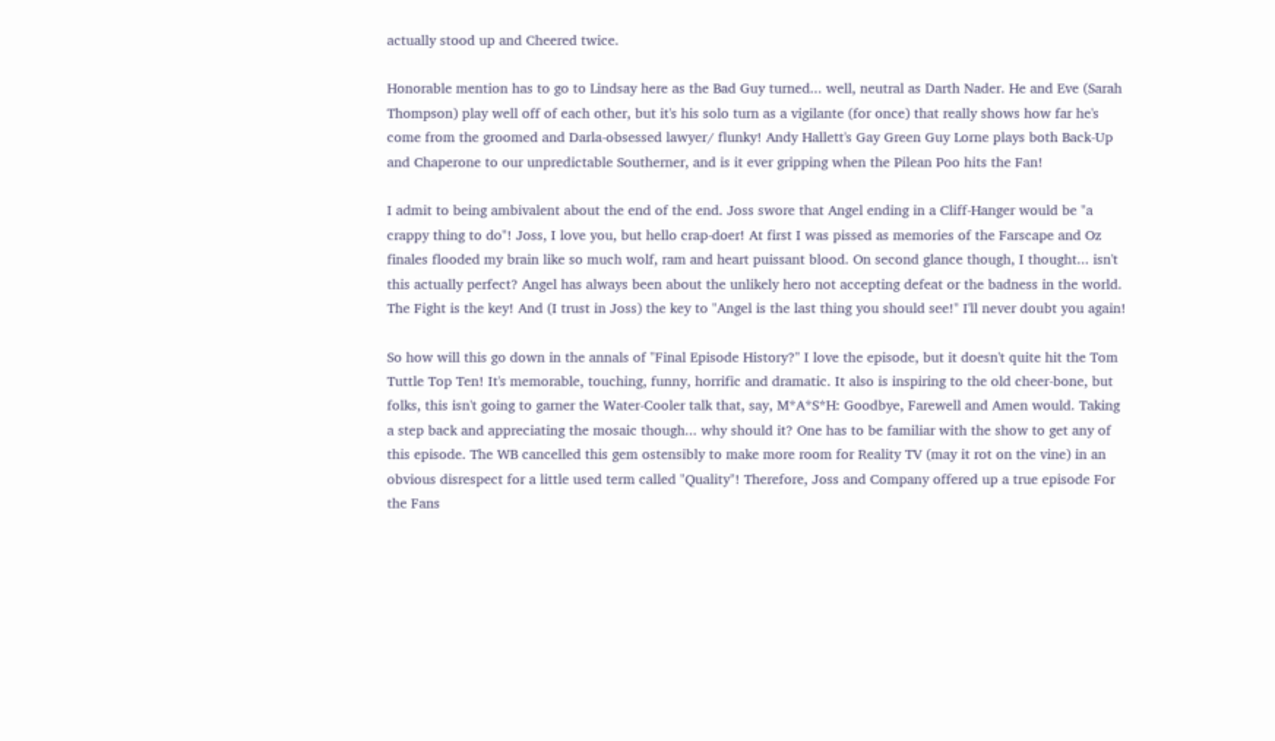actually stood up and Cheered twice.

Honorable mention has to go to Lindsay here as the Bad Guy turned... well, neutral as Darth Nader. He and Eve (Sarah Thompson) play well off of each other, but it's his solo turn as a vigilante (for once) that really shows how far he's come from the groomed and Darla-obsessed lawyer/ flunky! Andy Hallett's Gay Green Guy Lorne plays both Back-Up and Chaperone to our unpredictable Southerner, and is it ever gripping when the Pilean Poo hits the Fan!

I admit to being ambivalent about the end of the end. Joss swore that Angel ending in a Cliff-Hanger would be "a crappy thing to do"! Joss, I love you, but hello crap-doer! At first I was pissed as memories of the Farscape and Oz finales flooded my brain like so much wolf, ram and heart puissant blood. On second glance though, I thought... isn't this actually perfect? Angel has always been about the unlikely hero not accepting defeat or the badness in the world. The Fight is the key! And (I trust in Joss) the key to "Angel is the last thing you should see!" I'll never doubt you again!

So how will this go down in the annals of "Final Episode History?" I love the episode, but it doesn't quite hit the Tom Tuttle Top Ten! It's memorable, touching, funny, horrific and dramatic. It also is inspiring to the old cheer-bone, but folks, this isn't going to garner the Water-Cooler talk that, say, M*A*S*H: Goodbye, Farewell and Amen would. Taking a step back and appreciating the mosaic though... why should it? One has to be familiar with the show to get any of this episode. The WB cancelled this gem ostensibly to make more room for Reality TV (may it rot on the vine) in an obvious disrespect for a little used term called "Quality"! Therefore, Joss and Company offered up a true episode For the Fans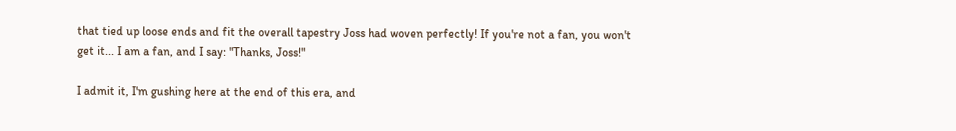that tied up loose ends and fit the overall tapestry Joss had woven perfectly! If you're not a fan, you won't get it... I am a fan, and I say: "Thanks, Joss!"

I admit it, I'm gushing here at the end of this era, and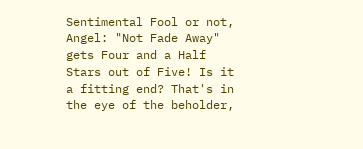Sentimental Fool or not, Angel: "Not Fade Away" gets Four and a Half Stars out of Five! Is it a fitting end? That's in the eye of the beholder,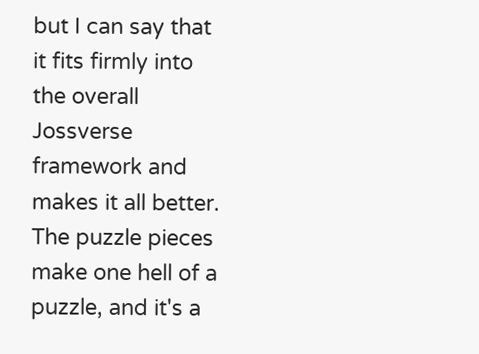but I can say that it fits firmly into the overall Jossverse framework and makes it all better. The puzzle pieces make one hell of a puzzle, and it's a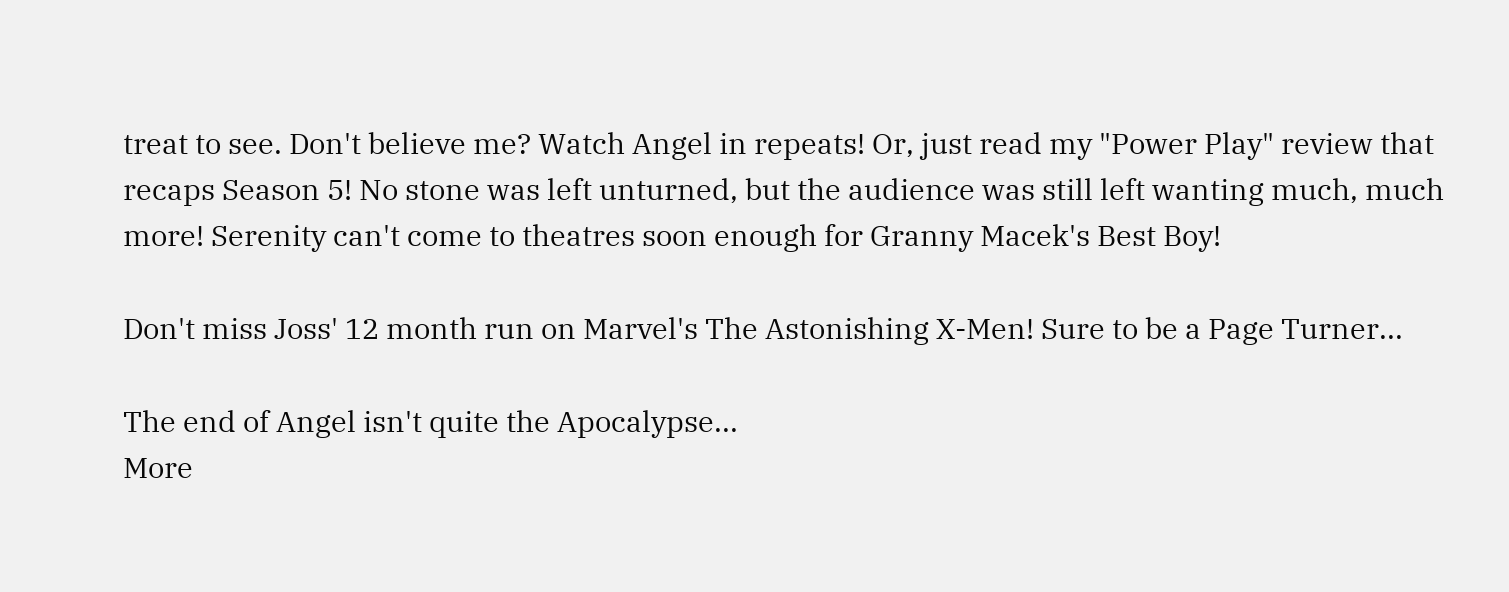treat to see. Don't believe me? Watch Angel in repeats! Or, just read my "Power Play" review that recaps Season 5! No stone was left unturned, but the audience was still left wanting much, much more! Serenity can't come to theatres soon enough for Granny Macek's Best Boy!

Don't miss Joss' 12 month run on Marvel's The Astonishing X-Men! Sure to be a Page Turner...

The end of Angel isn't quite the Apocalypse...
More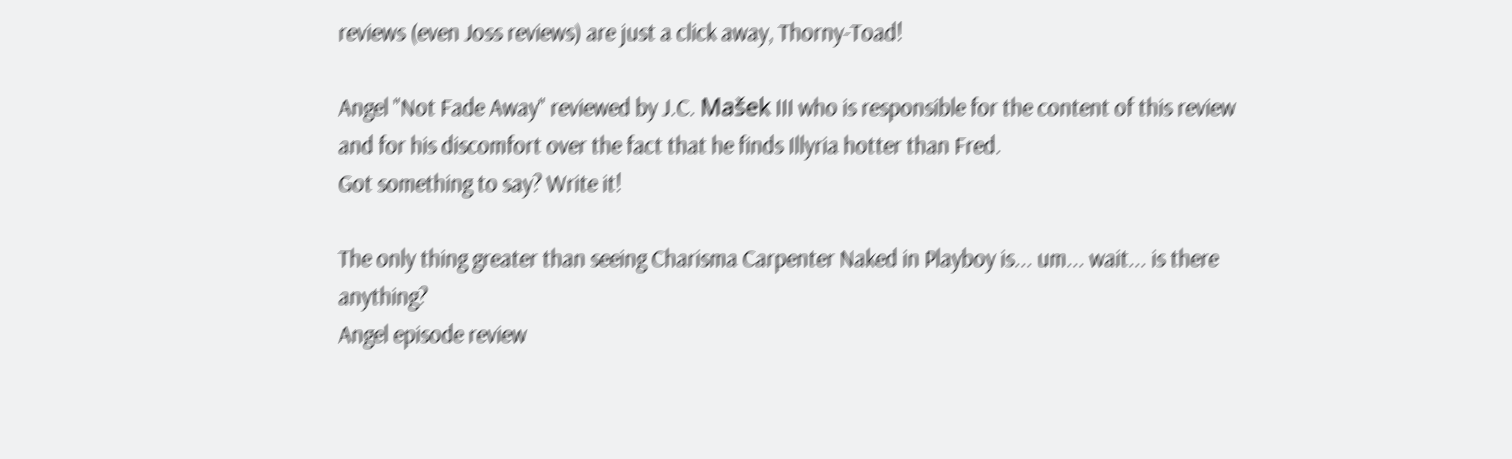reviews (even Joss reviews) are just a click away, Thorny-Toad!

Angel "Not Fade Away" reviewed by J.C. Mašek III who is responsible for the content of this review
and for his discomfort over the fact that he finds Illyria hotter than Fred.
Got something to say? Write it!

The only thing greater than seeing Charisma Carpenter Naked in Playboy is... um... wait... is there anything?
Angel episode review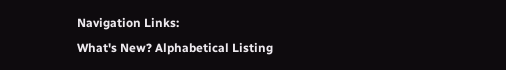Navigation Links:
What's New? Alphabetical Listing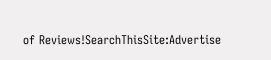of Reviews!SearchThisSite:Advertise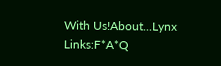With Us!About...Lynx Links:F*A*Q